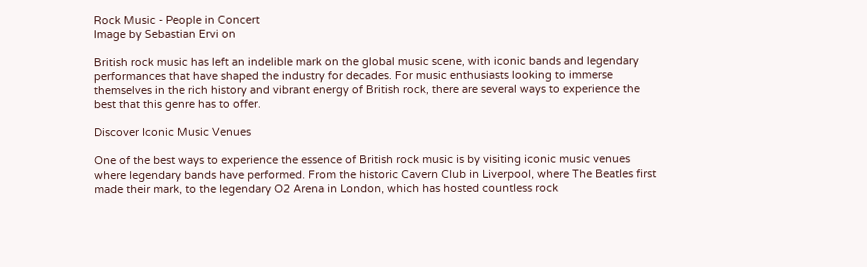Rock Music - People in Concert
Image by Sebastian Ervi on

British rock music has left an indelible mark on the global music scene, with iconic bands and legendary performances that have shaped the industry for decades. For music enthusiasts looking to immerse themselves in the rich history and vibrant energy of British rock, there are several ways to experience the best that this genre has to offer.

Discover Iconic Music Venues

One of the best ways to experience the essence of British rock music is by visiting iconic music venues where legendary bands have performed. From the historic Cavern Club in Liverpool, where The Beatles first made their mark, to the legendary O2 Arena in London, which has hosted countless rock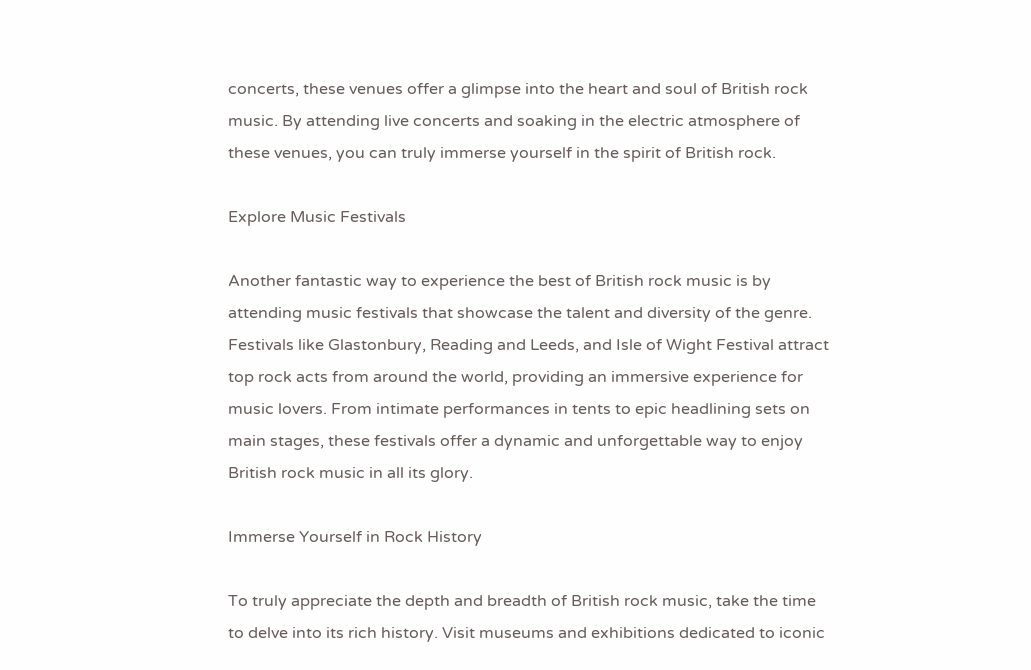concerts, these venues offer a glimpse into the heart and soul of British rock music. By attending live concerts and soaking in the electric atmosphere of these venues, you can truly immerse yourself in the spirit of British rock.

Explore Music Festivals

Another fantastic way to experience the best of British rock music is by attending music festivals that showcase the talent and diversity of the genre. Festivals like Glastonbury, Reading and Leeds, and Isle of Wight Festival attract top rock acts from around the world, providing an immersive experience for music lovers. From intimate performances in tents to epic headlining sets on main stages, these festivals offer a dynamic and unforgettable way to enjoy British rock music in all its glory.

Immerse Yourself in Rock History

To truly appreciate the depth and breadth of British rock music, take the time to delve into its rich history. Visit museums and exhibitions dedicated to iconic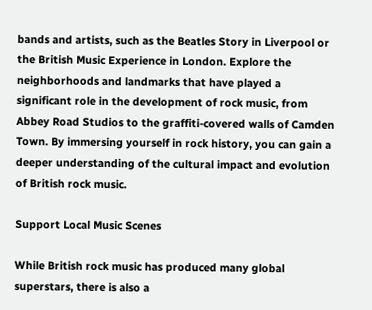bands and artists, such as the Beatles Story in Liverpool or the British Music Experience in London. Explore the neighborhoods and landmarks that have played a significant role in the development of rock music, from Abbey Road Studios to the graffiti-covered walls of Camden Town. By immersing yourself in rock history, you can gain a deeper understanding of the cultural impact and evolution of British rock music.

Support Local Music Scenes

While British rock music has produced many global superstars, there is also a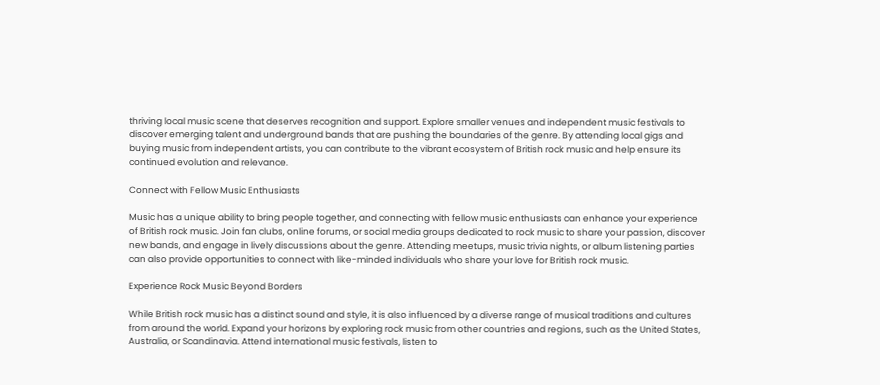thriving local music scene that deserves recognition and support. Explore smaller venues and independent music festivals to discover emerging talent and underground bands that are pushing the boundaries of the genre. By attending local gigs and buying music from independent artists, you can contribute to the vibrant ecosystem of British rock music and help ensure its continued evolution and relevance.

Connect with Fellow Music Enthusiasts

Music has a unique ability to bring people together, and connecting with fellow music enthusiasts can enhance your experience of British rock music. Join fan clubs, online forums, or social media groups dedicated to rock music to share your passion, discover new bands, and engage in lively discussions about the genre. Attending meetups, music trivia nights, or album listening parties can also provide opportunities to connect with like-minded individuals who share your love for British rock music.

Experience Rock Music Beyond Borders

While British rock music has a distinct sound and style, it is also influenced by a diverse range of musical traditions and cultures from around the world. Expand your horizons by exploring rock music from other countries and regions, such as the United States, Australia, or Scandinavia. Attend international music festivals, listen to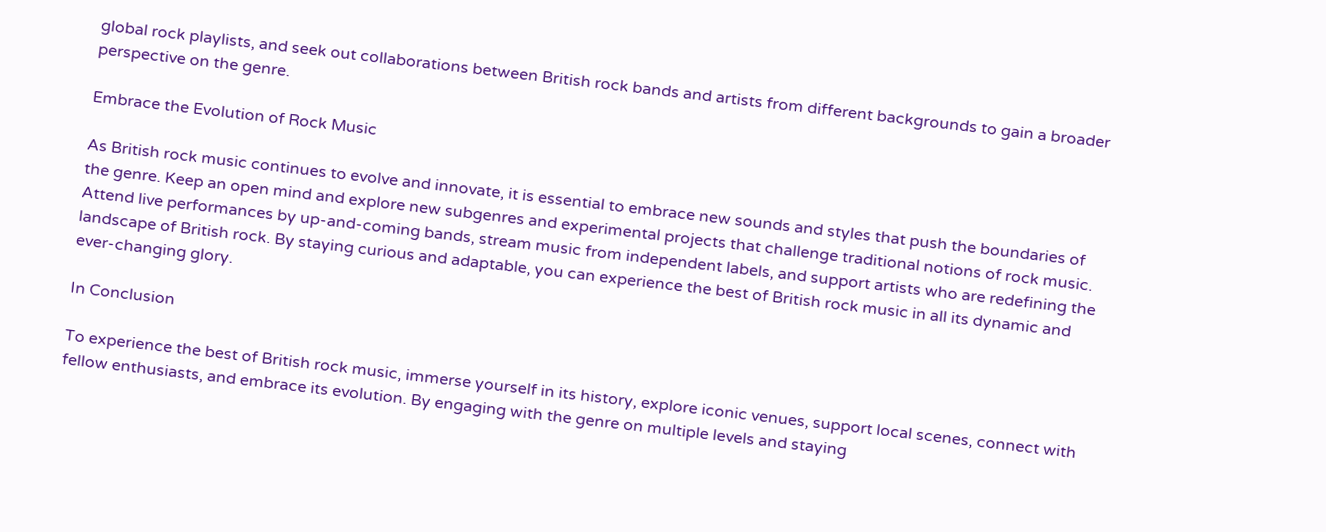global rock playlists, and seek out collaborations between British rock bands and artists from different backgrounds to gain a broader perspective on the genre.

Embrace the Evolution of Rock Music

As British rock music continues to evolve and innovate, it is essential to embrace new sounds and styles that push the boundaries of the genre. Keep an open mind and explore new subgenres and experimental projects that challenge traditional notions of rock music. Attend live performances by up-and-coming bands, stream music from independent labels, and support artists who are redefining the landscape of British rock. By staying curious and adaptable, you can experience the best of British rock music in all its dynamic and ever-changing glory.

In Conclusion

To experience the best of British rock music, immerse yourself in its history, explore iconic venues, support local scenes, connect with fellow enthusiasts, and embrace its evolution. By engaging with the genre on multiple levels and staying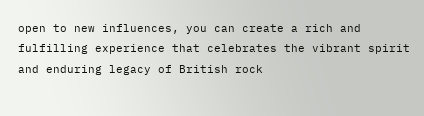open to new influences, you can create a rich and fulfilling experience that celebrates the vibrant spirit and enduring legacy of British rock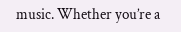music. Whether you’re a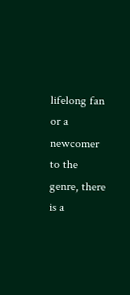lifelong fan or a newcomer to the genre, there is a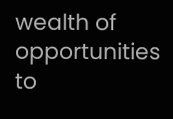wealth of opportunities to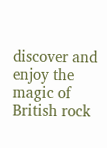discover and enjoy the magic of British rock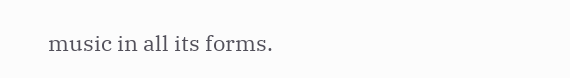music in all its forms.